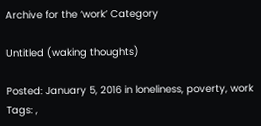Archive for the ‘work’ Category

Untitled (waking thoughts)

Posted: January 5, 2016 in loneliness, poverty, work
Tags: ,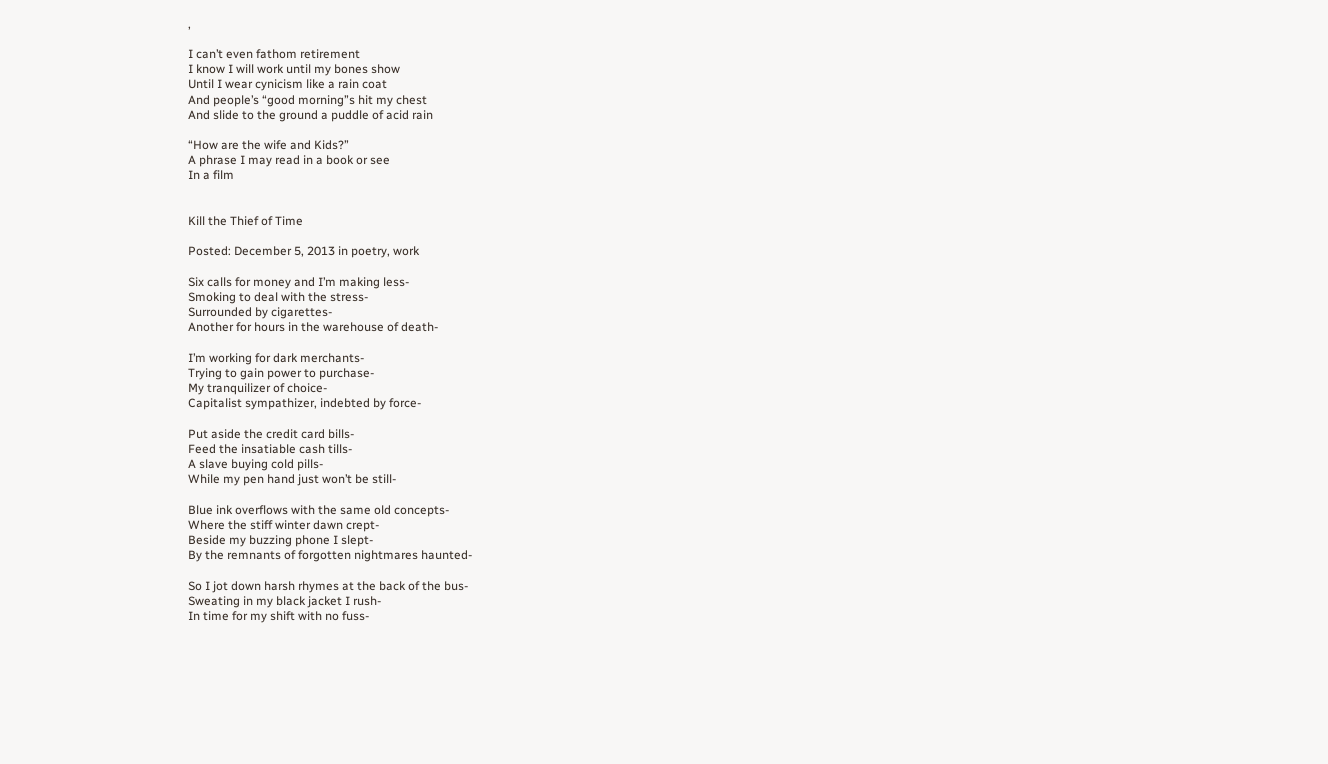,

I can’t even fathom retirement
I know I will work until my bones show
Until I wear cynicism like a rain coat
And people’s “good morning”s hit my chest
And slide to the ground a puddle of acid rain

“How are the wife and Kids?”
A phrase I may read in a book or see
In a film


Kill the Thief of Time

Posted: December 5, 2013 in poetry, work

Six calls for money and I’m making less-
Smoking to deal with the stress-
Surrounded by cigarettes-
Another for hours in the warehouse of death-

I’m working for dark merchants-
Trying to gain power to purchase-
My tranquilizer of choice-
Capitalist sympathizer, indebted by force-

Put aside the credit card bills-
Feed the insatiable cash tills-
A slave buying cold pills-
While my pen hand just won’t be still-

Blue ink overflows with the same old concepts-
Where the stiff winter dawn crept-
Beside my buzzing phone I slept-
By the remnants of forgotten nightmares haunted-

So I jot down harsh rhymes at the back of the bus-
Sweating in my black jacket I rush-
In time for my shift with no fuss-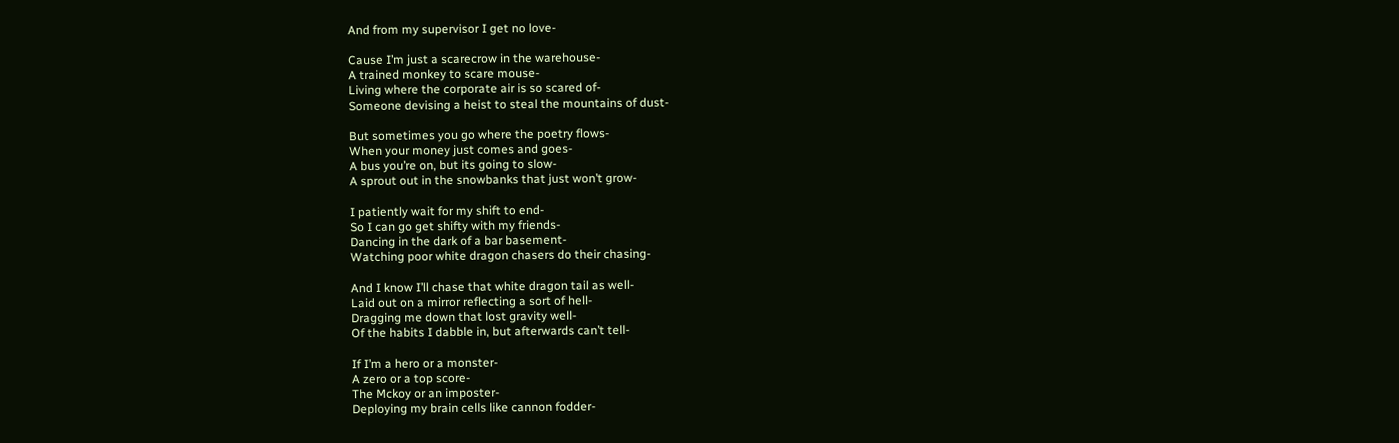And from my supervisor I get no love-

Cause I’m just a scarecrow in the warehouse-
A trained monkey to scare mouse-
Living where the corporate air is so scared of-
Someone devising a heist to steal the mountains of dust-

But sometimes you go where the poetry flows-
When your money just comes and goes-
A bus you’re on, but its going to slow-
A sprout out in the snowbanks that just won’t grow-

I patiently wait for my shift to end-
So I can go get shifty with my friends-
Dancing in the dark of a bar basement-
Watching poor white dragon chasers do their chasing-

And I know I’ll chase that white dragon tail as well-
Laid out on a mirror reflecting a sort of hell-
Dragging me down that lost gravity well-
Of the habits I dabble in, but afterwards can’t tell-

If I’m a hero or a monster-
A zero or a top score-
The Mckoy or an imposter-
Deploying my brain cells like cannon fodder-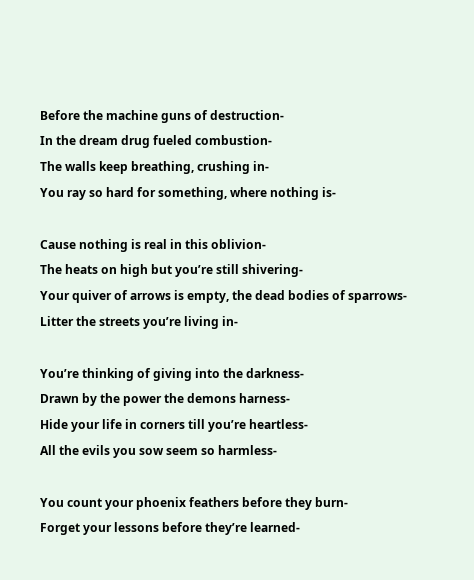Before the machine guns of destruction-
In the dream drug fueled combustion-
The walls keep breathing, crushing in-
You ray so hard for something, where nothing is-

Cause nothing is real in this oblivion-
The heats on high but you’re still shivering-
Your quiver of arrows is empty, the dead bodies of sparrows-
Litter the streets you’re living in-

You’re thinking of giving into the darkness-
Drawn by the power the demons harness-
Hide your life in corners till you’re heartless-
All the evils you sow seem so harmless-

You count your phoenix feathers before they burn-
Forget your lessons before they’re learned-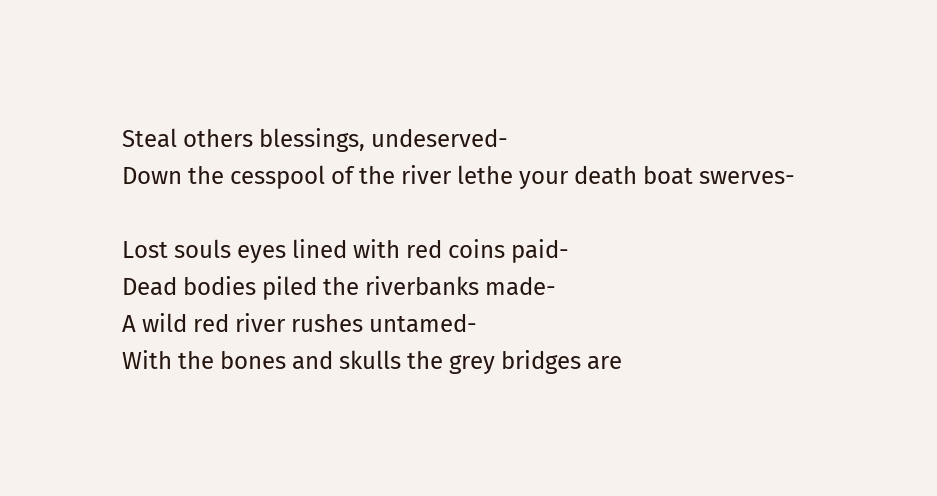Steal others blessings, undeserved-
Down the cesspool of the river lethe your death boat swerves-

Lost souls eyes lined with red coins paid-
Dead bodies piled the riverbanks made-
A wild red river rushes untamed-
With the bones and skulls the grey bridges are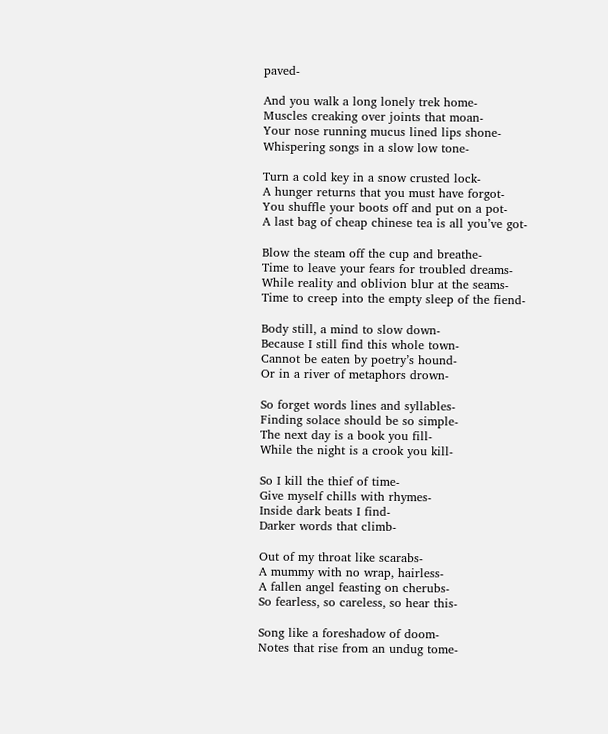paved-

And you walk a long lonely trek home-
Muscles creaking over joints that moan-
Your nose running mucus lined lips shone-
Whispering songs in a slow low tone-

Turn a cold key in a snow crusted lock-
A hunger returns that you must have forgot-
You shuffle your boots off and put on a pot-
A last bag of cheap chinese tea is all you’ve got-

Blow the steam off the cup and breathe-
Time to leave your fears for troubled dreams-
While reality and oblivion blur at the seams-
Time to creep into the empty sleep of the fiend-

Body still, a mind to slow down-
Because I still find this whole town-
Cannot be eaten by poetry’s hound-
Or in a river of metaphors drown-

So forget words lines and syllables-
Finding solace should be so simple-
The next day is a book you fill-
While the night is a crook you kill-

So I kill the thief of time-
Give myself chills with rhymes-
Inside dark beats I find-
Darker words that climb-

Out of my throat like scarabs-
A mummy with no wrap, hairless-
A fallen angel feasting on cherubs-
So fearless, so careless, so hear this-

Song like a foreshadow of doom-
Notes that rise from an undug tome-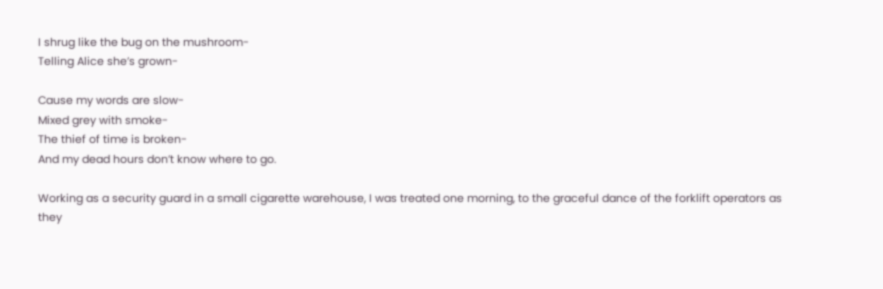I shrug like the bug on the mushroom-
Telling Alice she’s grown-

Cause my words are slow-
Mixed grey with smoke-
The thief of time is broken-
And my dead hours don’t know where to go.

Working as a security guard in a small cigarette warehouse, I was treated one morning, to the graceful dance of the forklift operators as they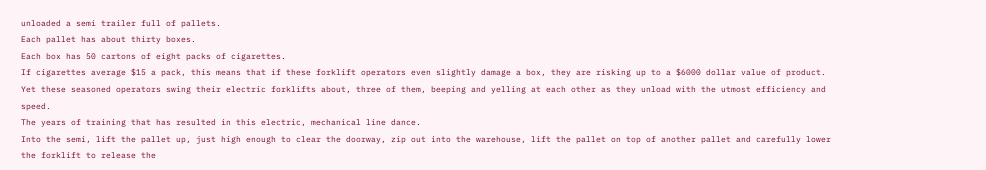unloaded a semi trailer full of pallets.
Each pallet has about thirty boxes.
Each box has 50 cartons of eight packs of cigarettes.
If cigarettes average $15 a pack, this means that if these forklift operators even slightly damage a box, they are risking up to a $6000 dollar value of product.
Yet these seasoned operators swing their electric forklifts about, three of them, beeping and yelling at each other as they unload with the utmost efficiency and speed.
The years of training that has resulted in this electric, mechanical line dance.
Into the semi, lift the pallet up, just high enough to clear the doorway, zip out into the warehouse, lift the pallet on top of another pallet and carefully lower the forklift to release the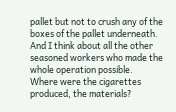pallet but not to crush any of the boxes of the pallet underneath.
And I think about all the other seasoned workers who made the whole operation possible.
Where were the cigarettes produced, the materials?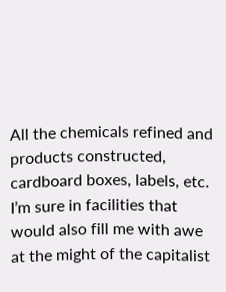All the chemicals refined and products constructed, cardboard boxes, labels, etc.
I’m sure in facilities that would also fill me with awe at the might of the capitalist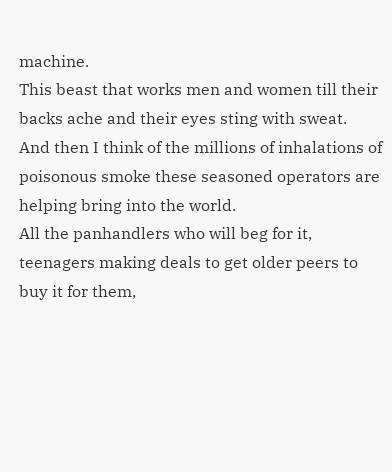machine.
This beast that works men and women till their backs ache and their eyes sting with sweat.
And then I think of the millions of inhalations of poisonous smoke these seasoned operators are helping bring into the world.
All the panhandlers who will beg for it, teenagers making deals to get older peers to buy it for them,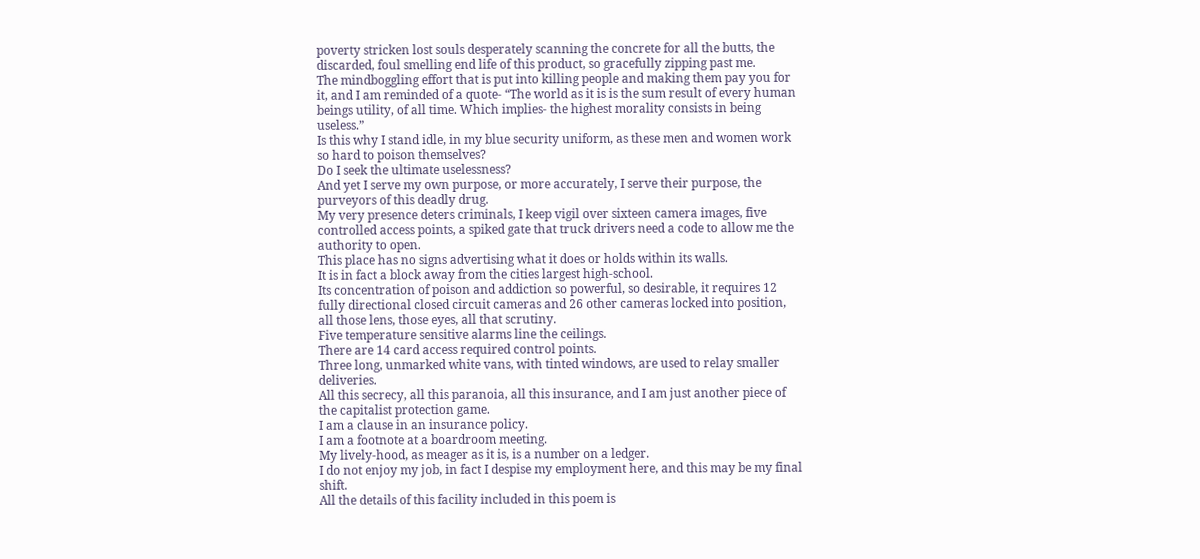poverty stricken lost souls desperately scanning the concrete for all the butts, the discarded, foul smelling end life of this product, so gracefully zipping past me.
The mindboggling effort that is put into killing people and making them pay you for it, and I am reminded of a quote- “The world as it is is the sum result of every human beings utility, of all time. Which implies- the highest morality consists in being useless.”
Is this why I stand idle, in my blue security uniform, as these men and women work so hard to poison themselves?
Do I seek the ultimate uselessness?
And yet I serve my own purpose, or more accurately, I serve their purpose, the purveyors of this deadly drug.
My very presence deters criminals, I keep vigil over sixteen camera images, five controlled access points, a spiked gate that truck drivers need a code to allow me the authority to open.
This place has no signs advertising what it does or holds within its walls.
It is in fact a block away from the cities largest high-school.
Its concentration of poison and addiction so powerful, so desirable, it requires 12 fully directional closed circuit cameras and 26 other cameras locked into position, all those lens, those eyes, all that scrutiny.
Five temperature sensitive alarms line the ceilings.
There are 14 card access required control points.
Three long, unmarked white vans, with tinted windows, are used to relay smaller deliveries.
All this secrecy, all this paranoia, all this insurance, and I am just another piece of the capitalist protection game.
I am a clause in an insurance policy.
I am a footnote at a boardroom meeting.
My lively-hood, as meager as it is, is a number on a ledger.
I do not enjoy my job, in fact I despise my employment here, and this may be my final shift.
All the details of this facility included in this poem is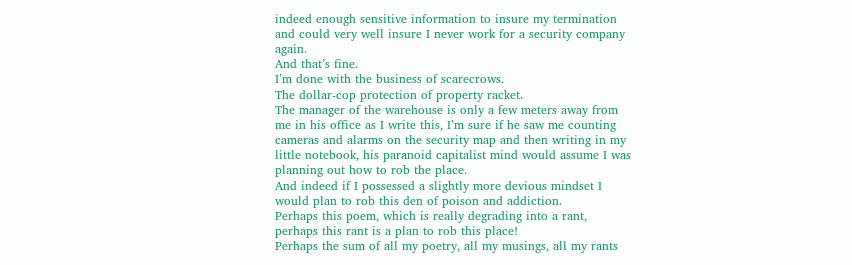indeed enough sensitive information to insure my termination and could very well insure I never work for a security company again.
And that’s fine.
I’m done with the business of scarecrows.
The dollar-cop protection of property racket.
The manager of the warehouse is only a few meters away from me in his office as I write this, I’m sure if he saw me counting cameras and alarms on the security map and then writing in my little notebook, his paranoid capitalist mind would assume I was planning out how to rob the place.
And indeed if I possessed a slightly more devious mindset I would plan to rob this den of poison and addiction.
Perhaps this poem, which is really degrading into a rant, perhaps this rant is a plan to rob this place!
Perhaps the sum of all my poetry, all my musings, all my rants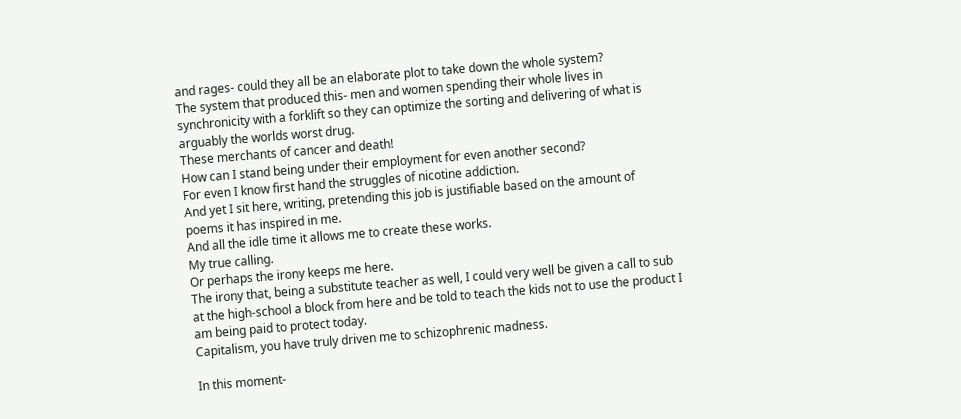and rages- could they all be an elaborate plot to take down the whole system?
The system that produced this- men and women spending their whole lives in synchronicity with a forklift so they can optimize the sorting and delivering of what is arguably the worlds worst drug.
These merchants of cancer and death!
How can I stand being under their employment for even another second?
For even I know first hand the struggles of nicotine addiction.
And yet I sit here, writing, pretending this job is justifiable based on the amount of poems it has inspired in me.
And all the idle time it allows me to create these works.
My true calling.
Or perhaps the irony keeps me here.
The irony that, being a substitute teacher as well, I could very well be given a call to sub at the high-school a block from here and be told to teach the kids not to use the product I am being paid to protect today.
Capitalism, you have truly driven me to schizophrenic madness.

In this moment-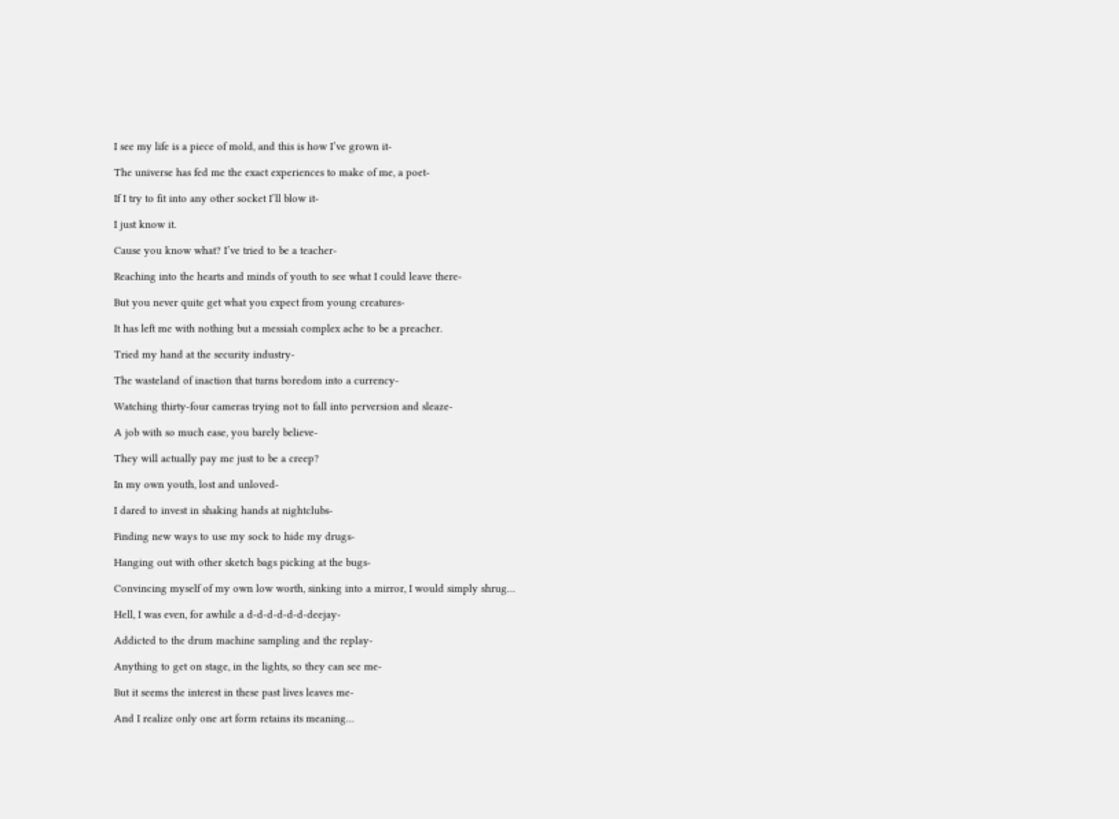I see my life is a piece of mold, and this is how I’ve grown it-

The universe has fed me the exact experiences to make of me, a poet-

If I try to fit into any other socket I’ll blow it-

I just know it.

Cause you know what? I’ve tried to be a teacher-

Reaching into the hearts and minds of youth to see what I could leave there-

But you never quite get what you expect from young creatures-

It has left me with nothing but a messiah complex ache to be a preacher.

Tried my hand at the security industry-

The wasteland of inaction that turns boredom into a currency-

Watching thirty-four cameras trying not to fall into perversion and sleaze-

A job with so much ease, you barely believe-

They will actually pay me just to be a creep?

In my own youth, lost and unloved-

I dared to invest in shaking hands at nightclubs-

Finding new ways to use my sock to hide my drugs-

Hanging out with other sketch bags picking at the bugs-

Convincing myself of my own low worth, sinking into a mirror, I would simply shrug…

Hell, I was even, for awhile a d-d-d-d-d-d-deejay-

Addicted to the drum machine sampling and the replay-

Anything to get on stage, in the lights, so they can see me-

But it seems the interest in these past lives leaves me-

And I realize only one art form retains its meaning…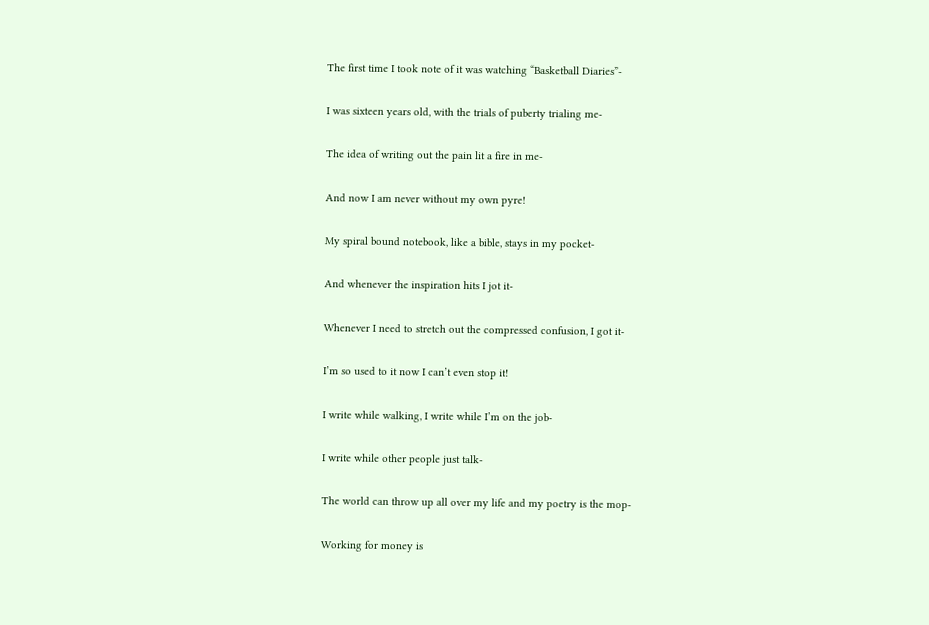The first time I took note of it was watching “Basketball Diaries”-

I was sixteen years old, with the trials of puberty trialing me-

The idea of writing out the pain lit a fire in me-

And now I am never without my own pyre!

My spiral bound notebook, like a bible, stays in my pocket-

And whenever the inspiration hits I jot it-

Whenever I need to stretch out the compressed confusion, I got it-

I’m so used to it now I can’t even stop it!

I write while walking, I write while I’m on the job-

I write while other people just talk-

The world can throw up all over my life and my poetry is the mop-

Working for money is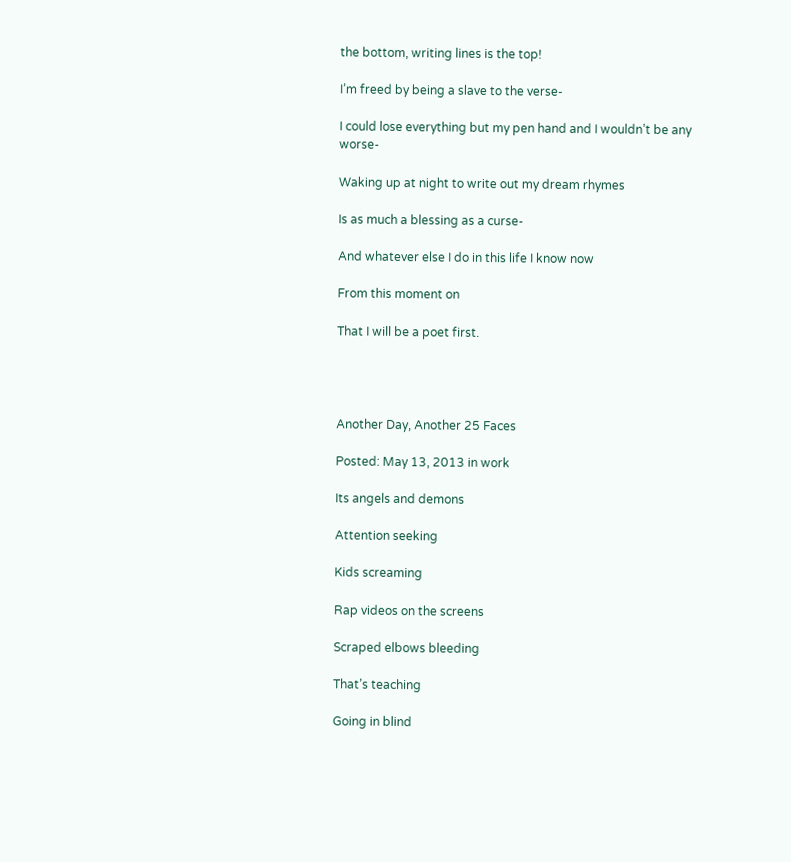the bottom, writing lines is the top!

I’m freed by being a slave to the verse-

I could lose everything but my pen hand and I wouldn’t be any worse-

Waking up at night to write out my dream rhymes

Is as much a blessing as a curse-

And whatever else I do in this life I know now

From this moment on

That I will be a poet first.




Another Day, Another 25 Faces

Posted: May 13, 2013 in work

Its angels and demons

Attention seeking

Kids screaming

Rap videos on the screens

Scraped elbows bleeding

That’s teaching

Going in blind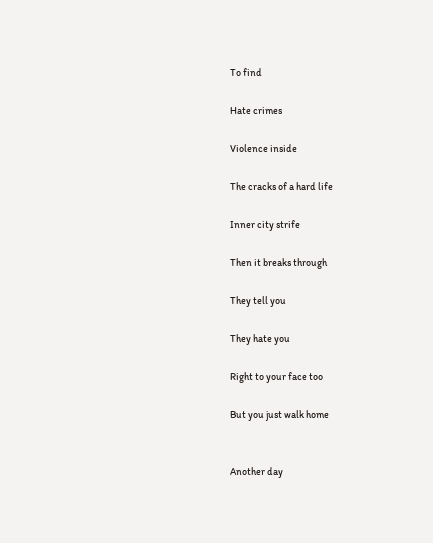To find

Hate crimes

Violence inside

The cracks of a hard life

Inner city strife

Then it breaks through

They tell you

They hate you

Right to your face too

But you just walk home


Another day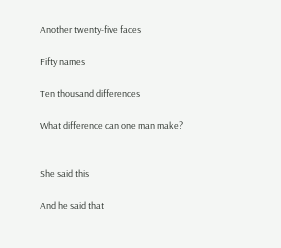Another twenty-five faces

Fifty names

Ten thousand differences

What difference can one man make?


She said this

And he said that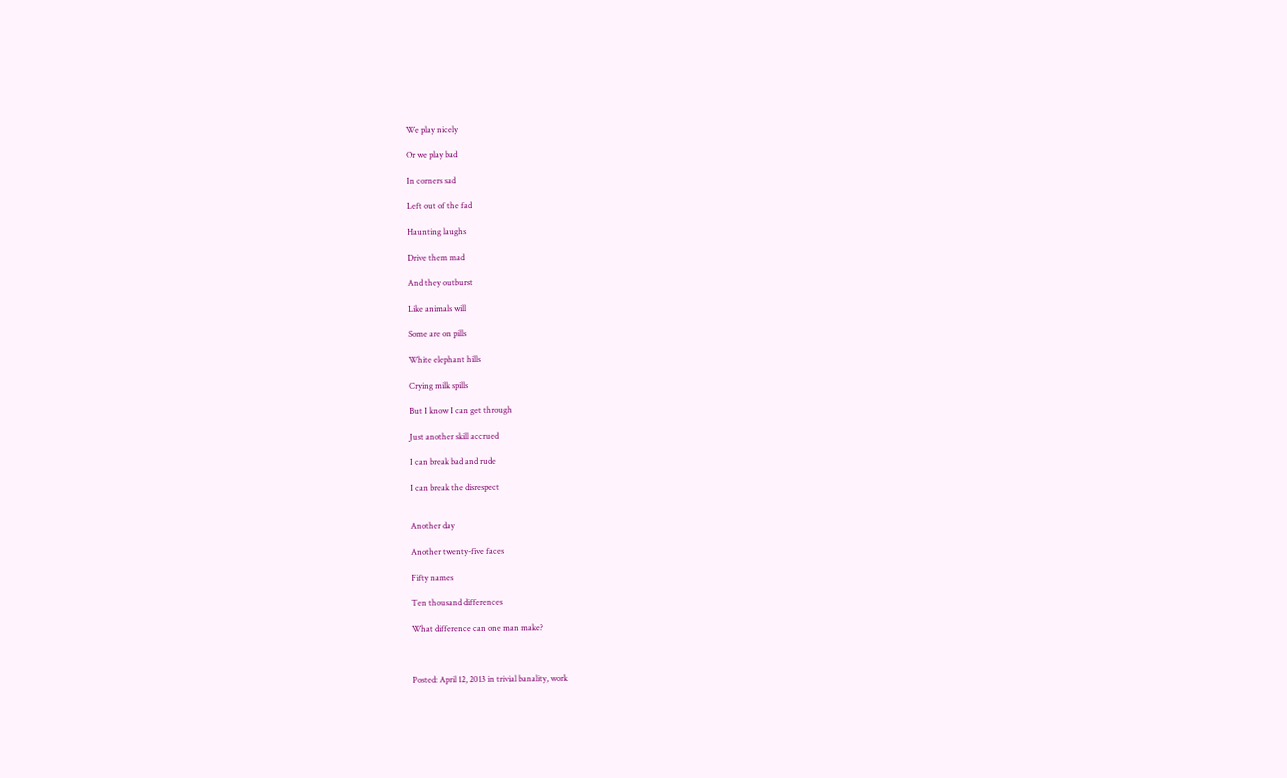We play nicely

Or we play bad

In corners sad

Left out of the fad

Haunting laughs

Drive them mad

And they outburst

Like animals will

Some are on pills

White elephant hills

Crying milk spills

But I know I can get through

Just another skill accrued

I can break bad and rude

I can break the disrespect


Another day

Another twenty-five faces

Fifty names

Ten thousand differences

What difference can one man make?



Posted: April 12, 2013 in trivial banality, work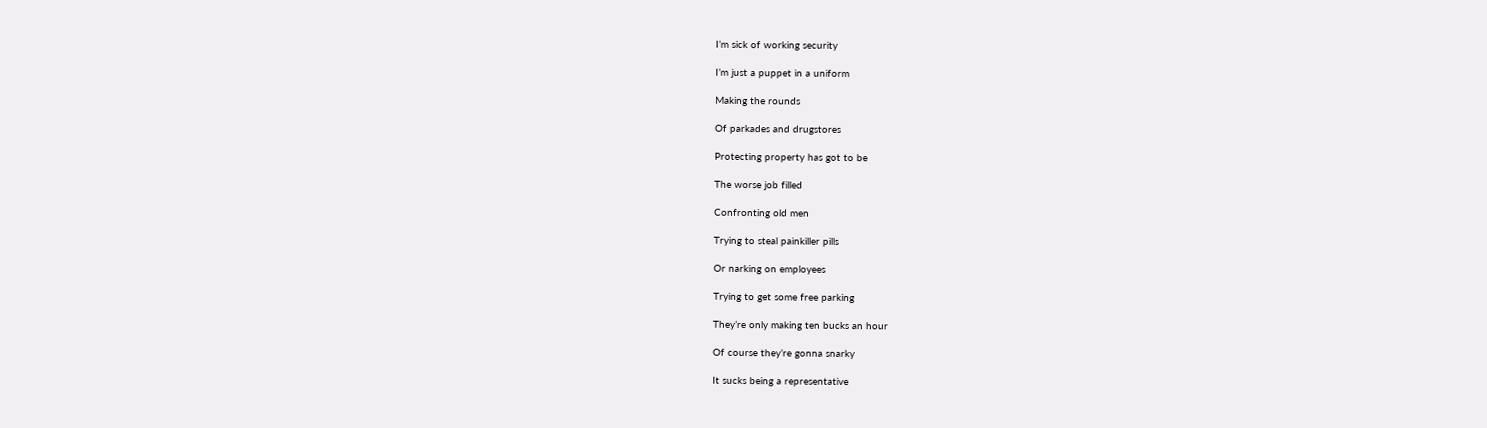I’m sick of working security

I’m just a puppet in a uniform

Making the rounds

Of parkades and drugstores

Protecting property has got to be

The worse job filled

Confronting old men

Trying to steal painkiller pills

Or narking on employees

Trying to get some free parking

They’re only making ten bucks an hour

Of course they’re gonna snarky

It sucks being a representative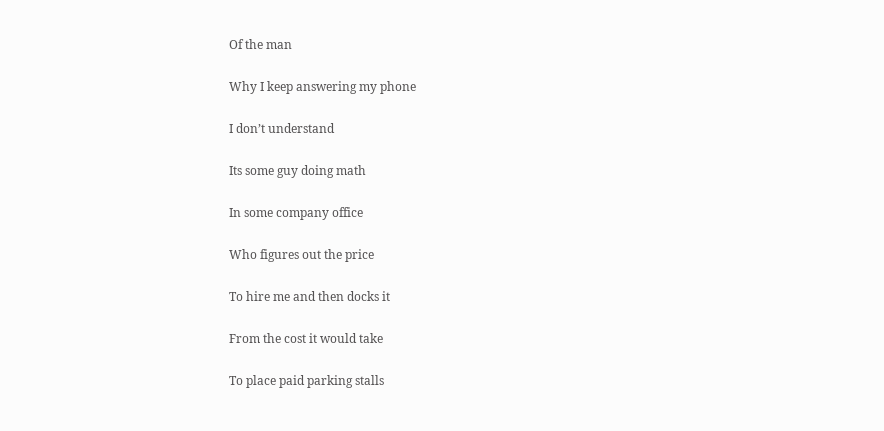Of the man

Why I keep answering my phone

I don’t understand

Its some guy doing math

In some company office

Who figures out the price

To hire me and then docks it

From the cost it would take

To place paid parking stalls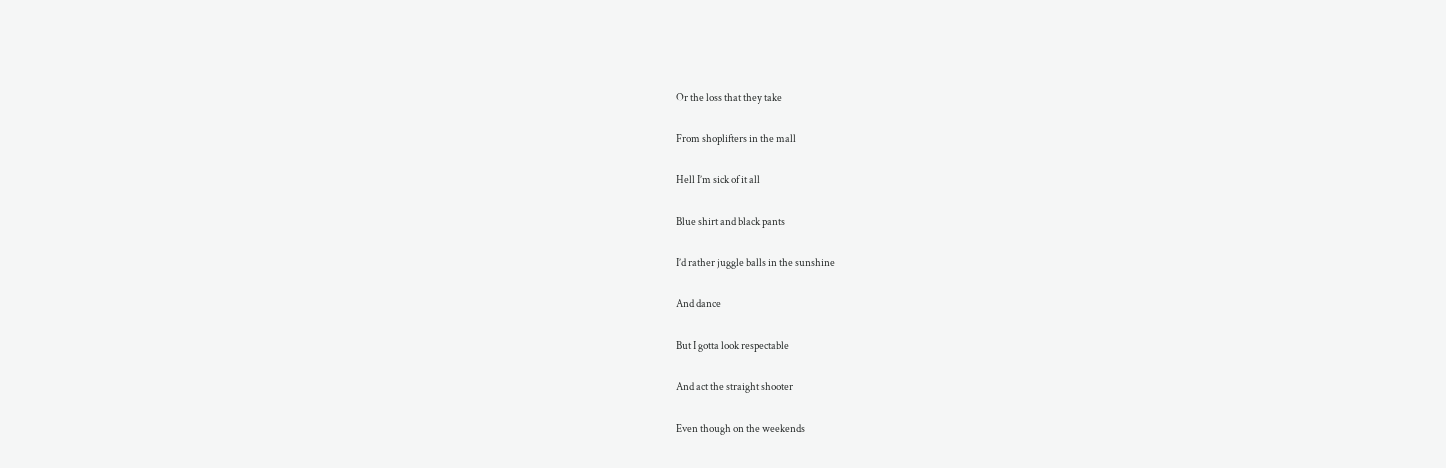Or the loss that they take

From shoplifters in the mall

Hell I’m sick of it all

Blue shirt and black pants

I’d rather juggle balls in the sunshine

And dance

But I gotta look respectable

And act the straight shooter

Even though on the weekends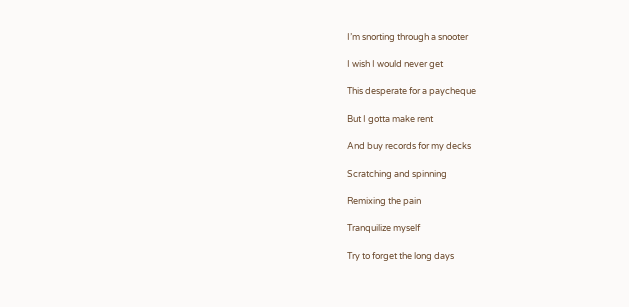I’m snorting through a snooter

I wish I would never get

This desperate for a paycheque

But I gotta make rent

And buy records for my decks

Scratching and spinning

Remixing the pain

Tranquilize myself

Try to forget the long days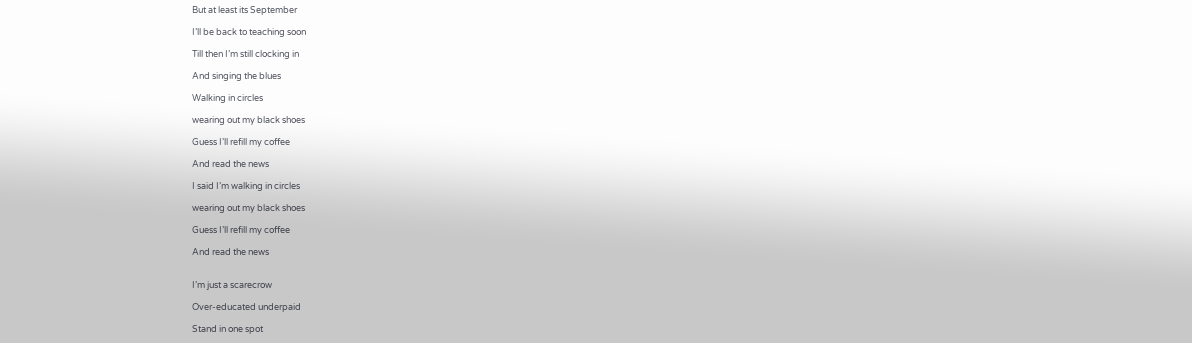But at least its September

I’ll be back to teaching soon

Till then I’m still clocking in

And singing the blues

Walking in circles

wearing out my black shoes

Guess I’ll refill my coffee

And read the news

I said I’m walking in circles

wearing out my black shoes

Guess I’ll refill my coffee

And read the news


I’m just a scarecrow

Over-educated underpaid

Stand in one spot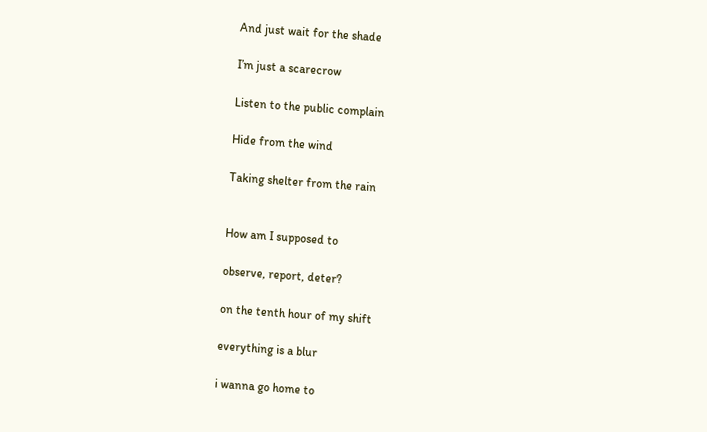And just wait for the shade

I’m just a scarecrow

Listen to the public complain

Hide from the wind

Taking shelter from the rain


How am I supposed to

observe, report, deter?

on the tenth hour of my shift

everything is a blur

i wanna go home to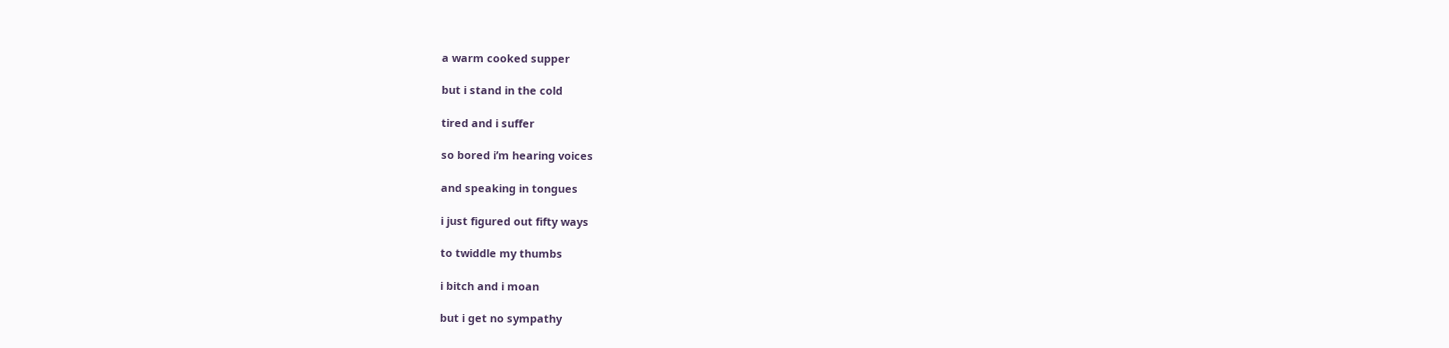a warm cooked supper

but i stand in the cold

tired and i suffer

so bored i’m hearing voices

and speaking in tongues

i just figured out fifty ways

to twiddle my thumbs

i bitch and i moan

but i get no sympathy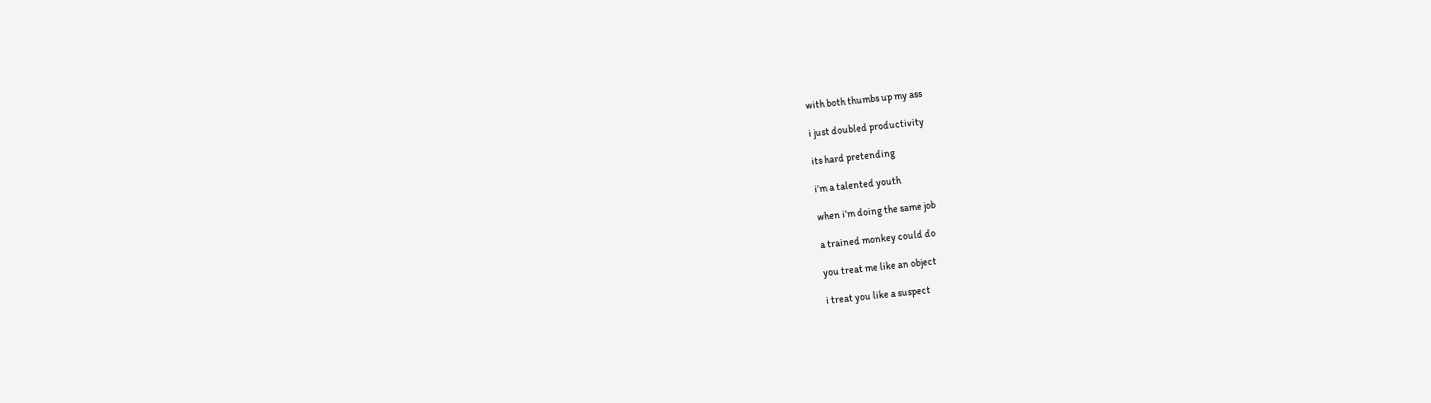with both thumbs up my ass

i just doubled productivity

its hard pretending

i’m a talented youth

when i’m doing the same job

a trained monkey could do

you treat me like an object

i treat you like a suspect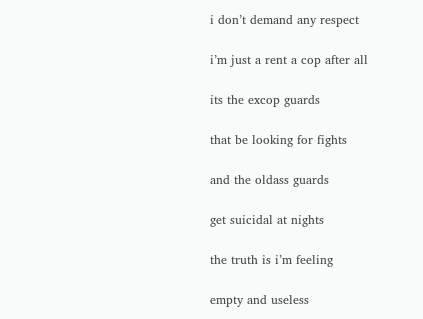i don’t demand any respect

i’m just a rent a cop after all

its the excop guards

that be looking for fights

and the oldass guards

get suicidal at nights

the truth is i’m feeling

empty and useless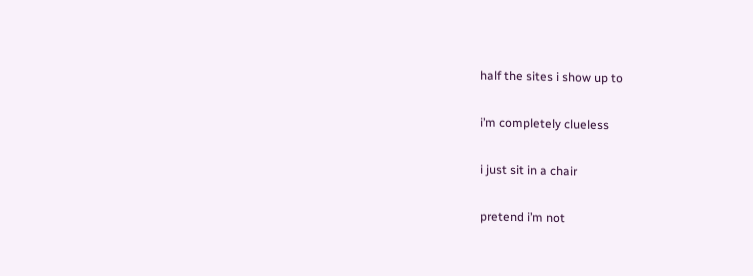half the sites i show up to

i’m completely clueless

i just sit in a chair

pretend i’m not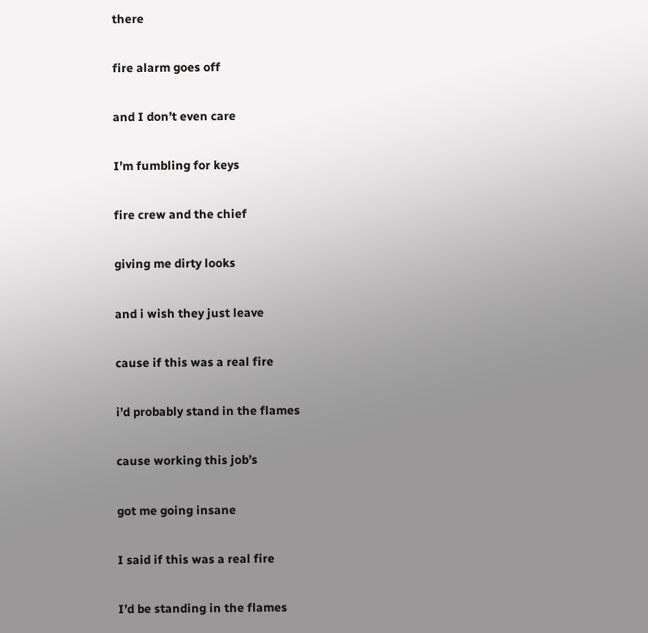there

fire alarm goes off

and I don’t even care

I’m fumbling for keys

fire crew and the chief

giving me dirty looks

and i wish they just leave

cause if this was a real fire

i’d probably stand in the flames

cause working this job’s

got me going insane

I said if this was a real fire

I’d be standing in the flames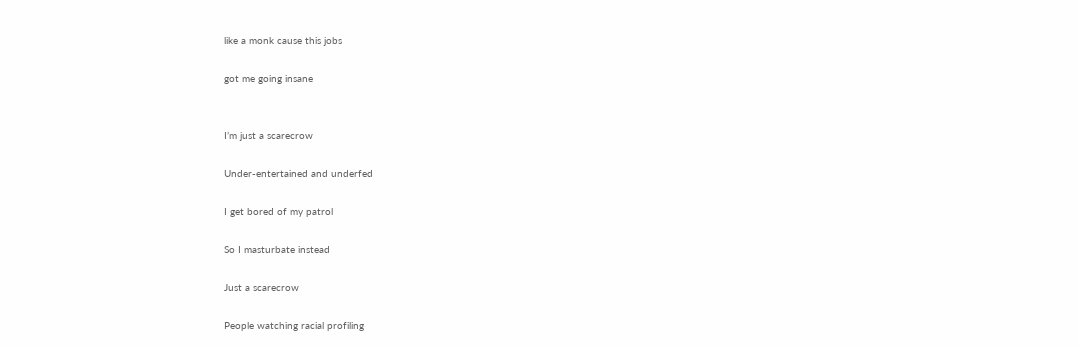like a monk cause this jobs

got me going insane


I’m just a scarecrow

Under-entertained and underfed

I get bored of my patrol

So I masturbate instead

Just a scarecrow

People watching racial profiling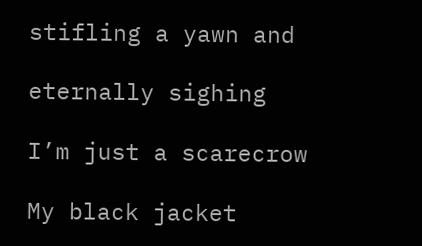stifling a yawn and

eternally sighing

I’m just a scarecrow

My black jacket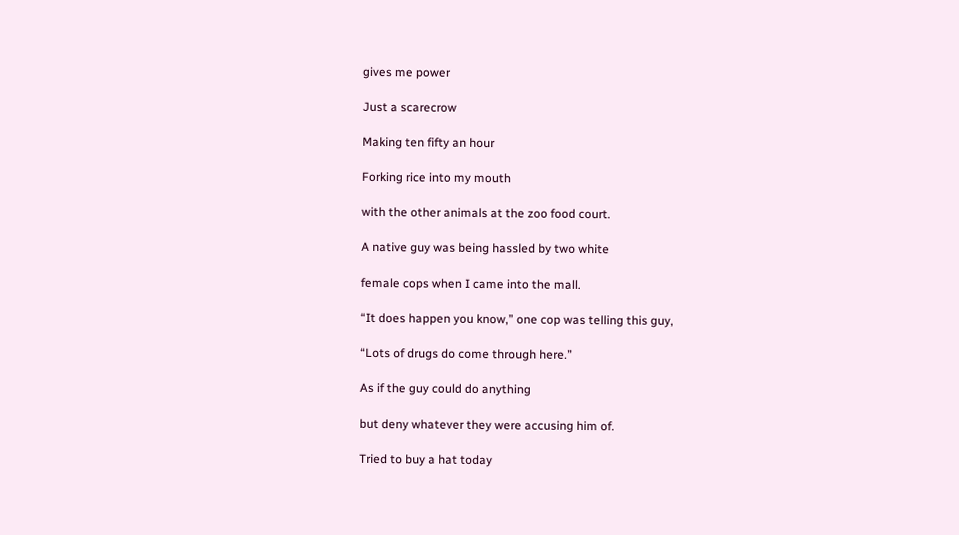gives me power

Just a scarecrow

Making ten fifty an hour

Forking rice into my mouth

with the other animals at the zoo food court.

A native guy was being hassled by two white

female cops when I came into the mall.

“It does happen you know,” one cop was telling this guy,

“Lots of drugs do come through here.”

As if the guy could do anything

but deny whatever they were accusing him of.

Tried to buy a hat today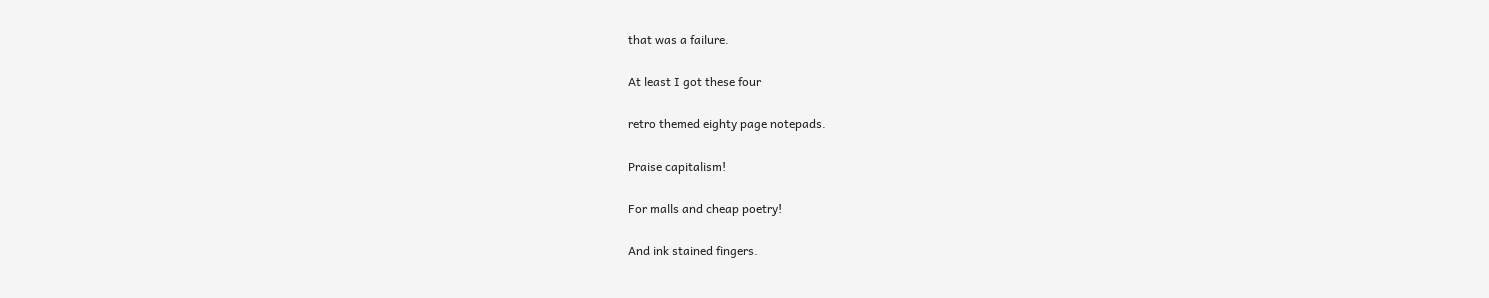that was a failure.

At least I got these four

retro themed eighty page notepads.

Praise capitalism!

For malls and cheap poetry!

And ink stained fingers.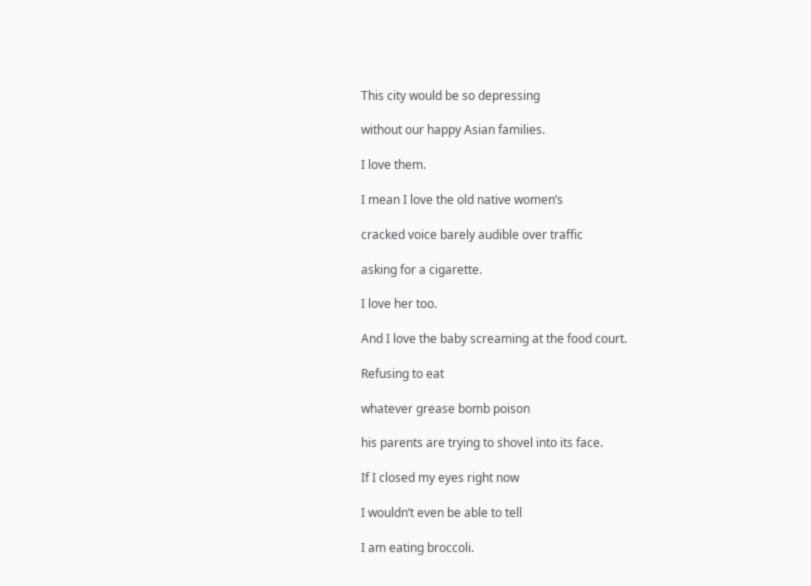This city would be so depressing

without our happy Asian families.

I love them.

I mean I love the old native women’s

cracked voice barely audible over traffic

asking for a cigarette.

I love her too.

And I love the baby screaming at the food court.

Refusing to eat

whatever grease bomb poison

his parents are trying to shovel into its face.

If I closed my eyes right now

I wouldn’t even be able to tell

I am eating broccoli.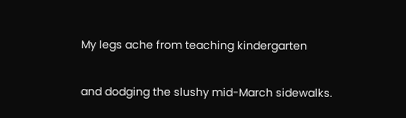My legs ache from teaching kindergarten

and dodging the slushy mid-March sidewalks.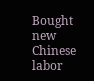Bought new Chinese labor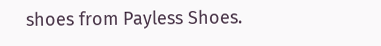shoes from Payless Shoes.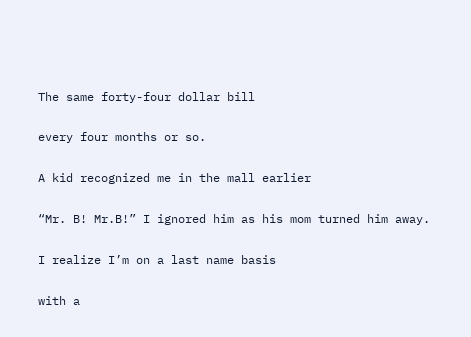The same forty-four dollar bill

every four months or so.

A kid recognized me in the mall earlier

“Mr. B! Mr.B!” I ignored him as his mom turned him away.

I realize I’m on a last name basis

with a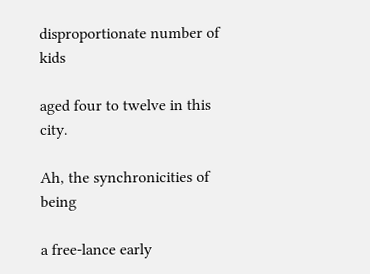disproportionate number of kids

aged four to twelve in this city.

Ah, the synchronicities of being

a free-lance early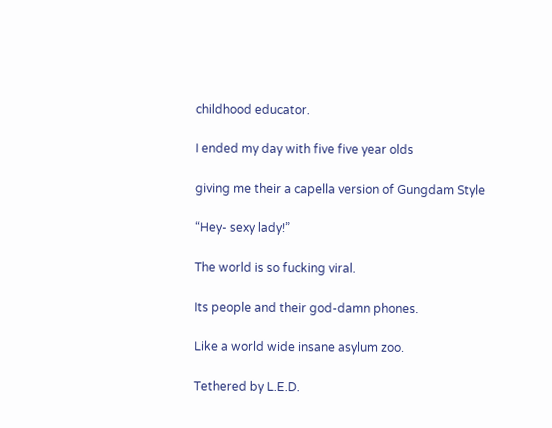childhood educator.

I ended my day with five five year olds

giving me their a capella version of Gungdam Style

“Hey- sexy lady!”

The world is so fucking viral.

Its people and their god-damn phones.

Like a world wide insane asylum zoo.

Tethered by L.E.D.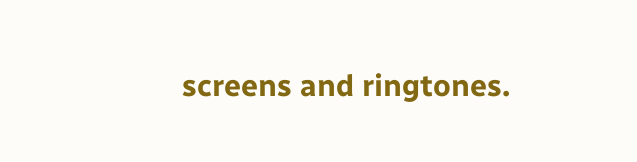screens and ringtones.